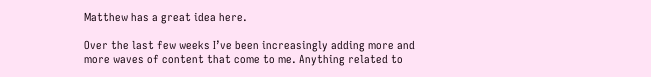Matthew has a great idea here.

Over the last few weeks I’ve been increasingly adding more and more waves of content that come to me. Anything related to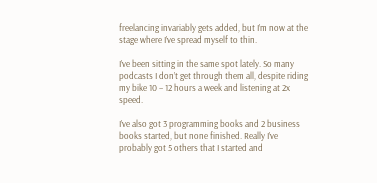freelancing invariably gets added, but I’m now at the stage where I’ve spread myself to thin.

I’ve been sitting in the same spot lately. So many podcasts I don’t get through them all, despite riding my bike 10 – 12 hours a week and listening at 2x speed.

I’ve also got 3 programming books and 2 business books started, but none finished. Really I’ve probably got 5 others that I started and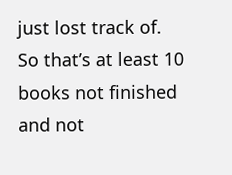just lost track of. So that’s at least 10 books not finished and not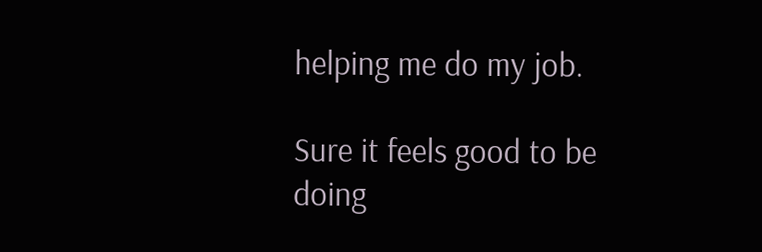helping me do my job.

Sure it feels good to be doing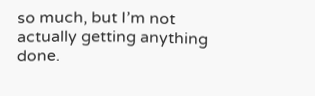so much, but I’m not actually getting anything done.